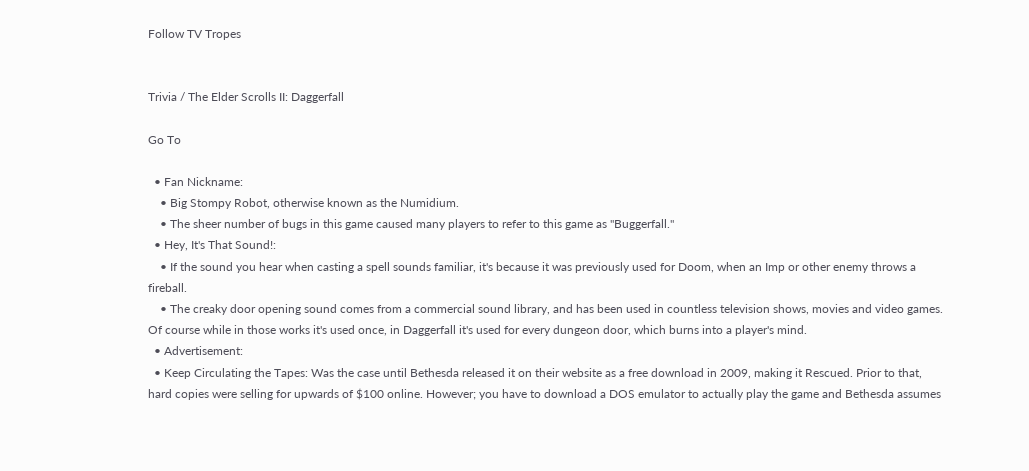Follow TV Tropes


Trivia / The Elder Scrolls II: Daggerfall

Go To

  • Fan Nickname:
    • Big Stompy Robot, otherwise known as the Numidium.
    • The sheer number of bugs in this game caused many players to refer to this game as "Buggerfall."
  • Hey, It's That Sound!:
    • If the sound you hear when casting a spell sounds familiar, it's because it was previously used for Doom, when an Imp or other enemy throws a fireball.
    • The creaky door opening sound comes from a commercial sound library, and has been used in countless television shows, movies and video games. Of course while in those works it's used once, in Daggerfall it's used for every dungeon door, which burns into a player's mind.
  • Advertisement:
  • Keep Circulating the Tapes: Was the case until Bethesda released it on their website as a free download in 2009, making it Rescued. Prior to that, hard copies were selling for upwards of $100 online. However; you have to download a DOS emulator to actually play the game and Bethesda assumes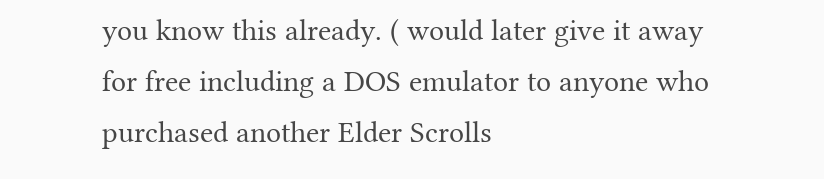you know this already. ( would later give it away for free including a DOS emulator to anyone who purchased another Elder Scrolls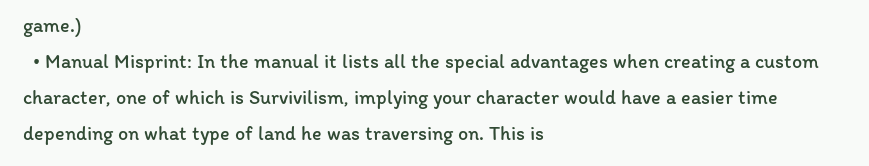game.)
  • Manual Misprint: In the manual it lists all the special advantages when creating a custom character, one of which is Survivilism, implying your character would have a easier time depending on what type of land he was traversing on. This is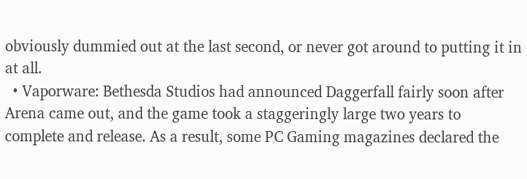obviously dummied out at the last second, or never got around to putting it in at all.
  • Vaporware: Bethesda Studios had announced Daggerfall fairly soon after Arena came out, and the game took a staggeringly large two years to complete and release. As a result, some PC Gaming magazines declared the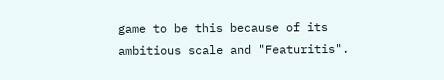game to be this because of its ambitious scale and "Featuritis".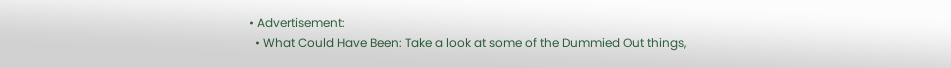• Advertisement:
  • What Could Have Been: Take a look at some of the Dummied Out things,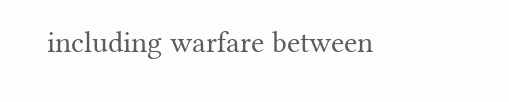including warfare between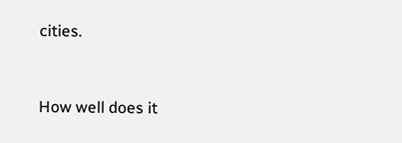cities.


How well does it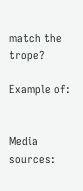match the trope?

Example of:


Media sources: